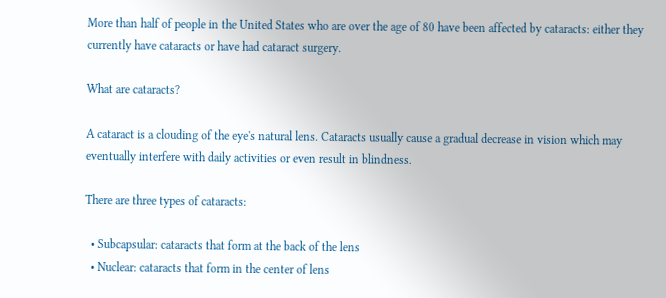More than half of people in the United States who are over the age of 80 have been affected by cataracts: either they currently have cataracts or have had cataract surgery.

What are cataracts?

A cataract is a clouding of the eye's natural lens. Cataracts usually cause a gradual decrease in vision which may eventually interfere with daily activities or even result in blindness.

There are three types of cataracts:

  • Subcapsular: cataracts that form at the back of the lens
  • Nuclear: cataracts that form in the center of lens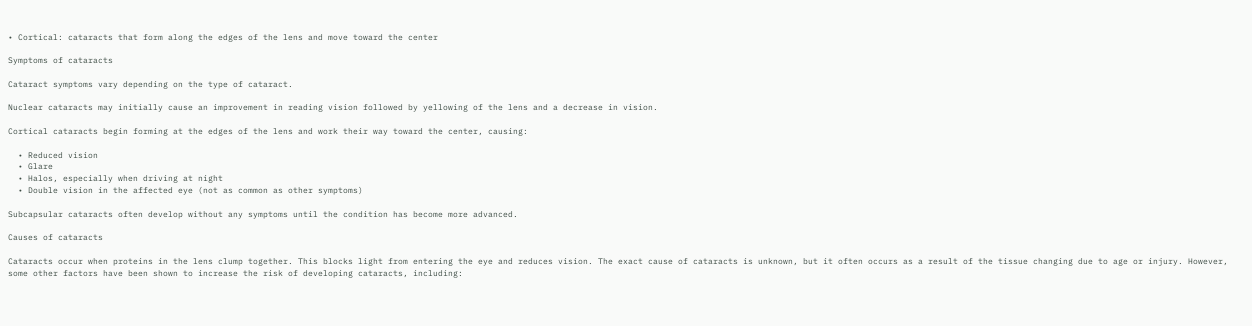• Cortical: cataracts that form along the edges of the lens and move toward the center

Symptoms of cataracts

Cataract symptoms vary depending on the type of cataract.

Nuclear cataracts may initially cause an improvement in reading vision followed by yellowing of the lens and a decrease in vision.

Cortical cataracts begin forming at the edges of the lens and work their way toward the center, causing:

  • Reduced vision
  • Glare
  • Halos, especially when driving at night
  • Double vision in the affected eye (not as common as other symptoms)

Subcapsular cataracts often develop without any symptoms until the condition has become more advanced.

Causes of cataracts

Cataracts occur when proteins in the lens clump together. This blocks light from entering the eye and reduces vision. The exact cause of cataracts is unknown, but it often occurs as a result of the tissue changing due to age or injury. However, some other factors have been shown to increase the risk of developing cataracts, including: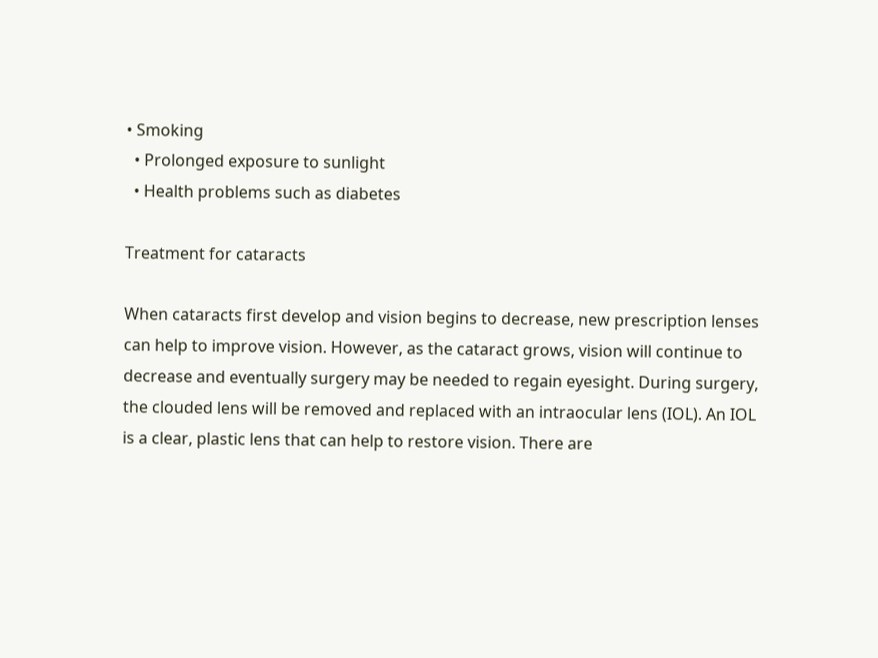• Smoking
  • Prolonged exposure to sunlight
  • Health problems such as diabetes

Treatment for cataracts

When cataracts first develop and vision begins to decrease, new prescription lenses can help to improve vision. However, as the cataract grows, vision will continue to decrease and eventually surgery may be needed to regain eyesight. During surgery, the clouded lens will be removed and replaced with an intraocular lens (IOL). An IOL is a clear, plastic lens that can help to restore vision. There are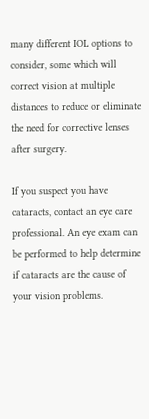many different IOL options to consider, some which will correct vision at multiple distances to reduce or eliminate the need for corrective lenses after surgery.

If you suspect you have cataracts, contact an eye care professional. An eye exam can be performed to help determine if cataracts are the cause of your vision problems.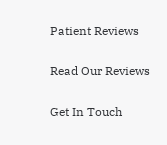Patient Reviews

Read Our Reviews

Get In Touch